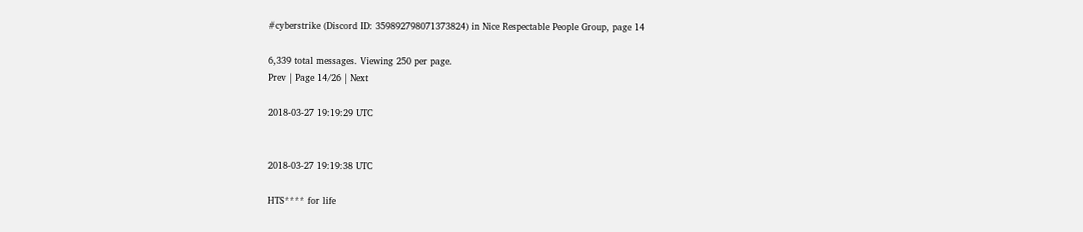#cyberstrike (Discord ID: 359892798071373824) in Nice Respectable People Group, page 14

6,339 total messages. Viewing 250 per page.
Prev | Page 14/26 | Next

2018-03-27 19:19:29 UTC


2018-03-27 19:19:38 UTC

HTS**** for life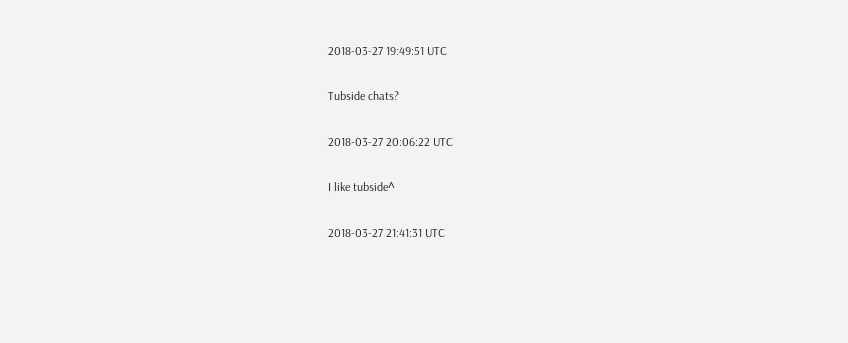2018-03-27 19:49:51 UTC

Tubside chats?

2018-03-27 20:06:22 UTC

I like tubside^

2018-03-27 21:41:31 UTC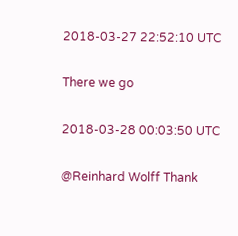2018-03-27 22:52:10 UTC

There we go

2018-03-28 00:03:50 UTC

@Reinhard Wolff Thank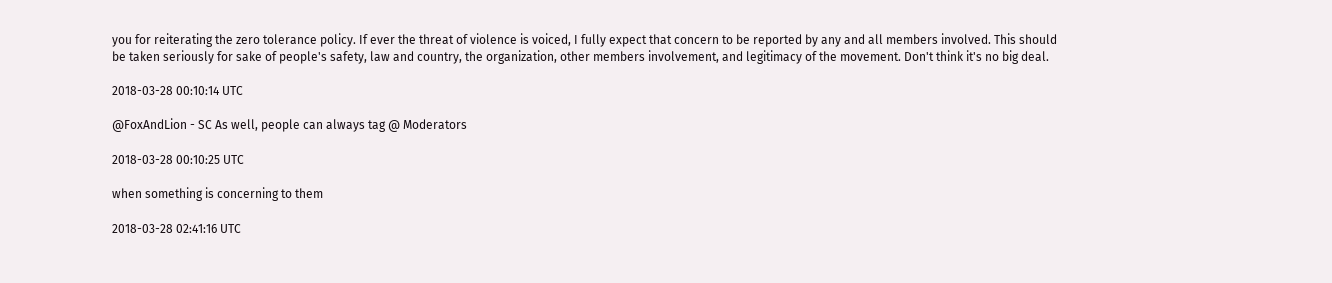you for reiterating the zero tolerance policy. If ever the threat of violence is voiced, I fully expect that concern to be reported by any and all members involved. This should be taken seriously for sake of people's safety, law and country, the organization, other members involvement, and legitimacy of the movement. Don't think it's no big deal.

2018-03-28 00:10:14 UTC

@FoxAndLion - SC As well, people can always tag @ Moderators

2018-03-28 00:10:25 UTC

when something is concerning to them

2018-03-28 02:41:16 UTC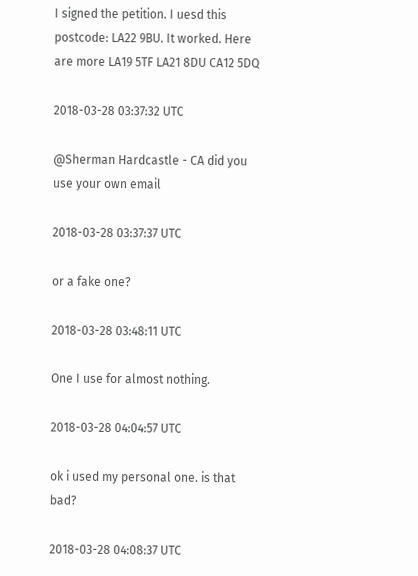I signed the petition. I uesd this postcode: LA22 9BU. It worked. Here are more LA19 5TF LA21 8DU CA12 5DQ

2018-03-28 03:37:32 UTC

@Sherman Hardcastle - CA did you use your own email

2018-03-28 03:37:37 UTC

or a fake one?

2018-03-28 03:48:11 UTC

One I use for almost nothing.

2018-03-28 04:04:57 UTC

ok i used my personal one. is that bad?

2018-03-28 04:08:37 UTC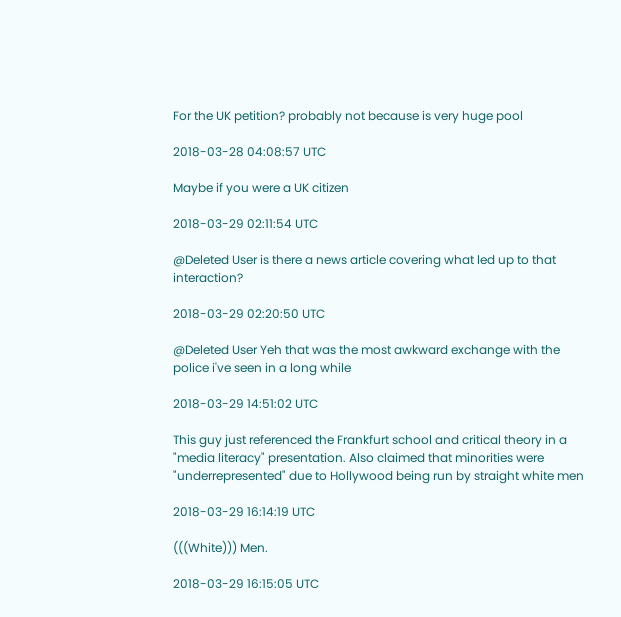For the UK petition? probably not because is very huge pool

2018-03-28 04:08:57 UTC

Maybe if you were a UK citizen

2018-03-29 02:11:54 UTC

@Deleted User is there a news article covering what led up to that interaction?

2018-03-29 02:20:50 UTC

@Deleted User Yeh that was the most awkward exchange with the police i've seen in a long while

2018-03-29 14:51:02 UTC

This guy just referenced the Frankfurt school and critical theory in a "media literacy" presentation. Also claimed that minorities were "underrepresented" due to Hollywood being run by straight white men

2018-03-29 16:14:19 UTC

(((White))) Men.

2018-03-29 16:15:05 UTC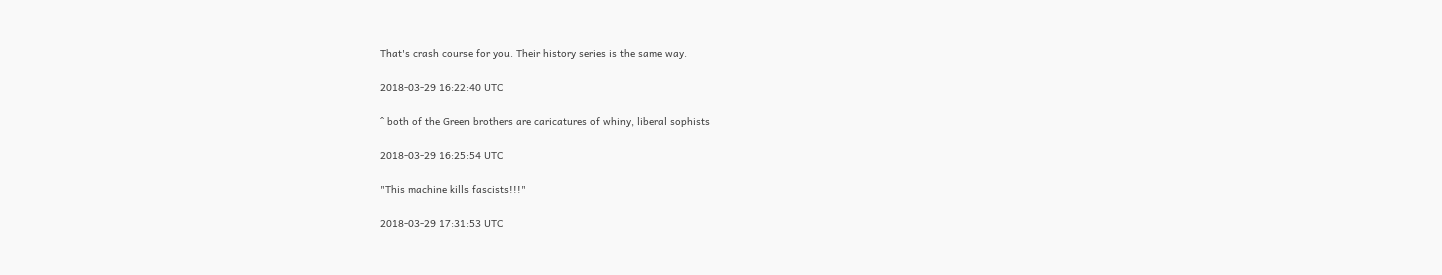That's crash course for you. Their history series is the same way.

2018-03-29 16:22:40 UTC

^ both of the Green brothers are caricatures of whiny, liberal sophists

2018-03-29 16:25:54 UTC

"This machine kills fascists!!!"

2018-03-29 17:31:53 UTC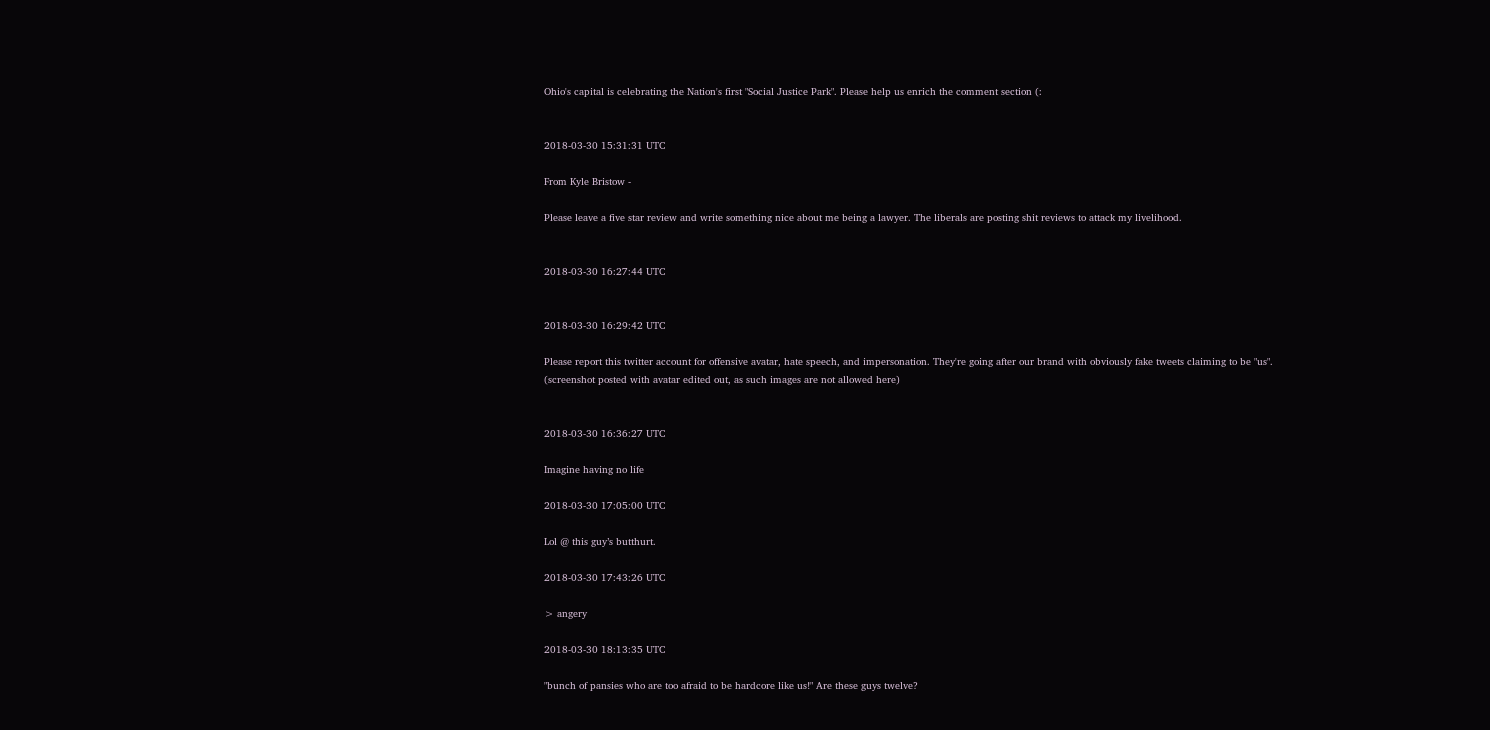Ohio's capital is celebrating the Nation's first "Social Justice Park". Please help us enrich the comment section (:


2018-03-30 15:31:31 UTC

From Kyle Bristow -

Please leave a five star review and write something nice about me being a lawyer. The liberals are posting shit reviews to attack my livelihood.


2018-03-30 16:27:44 UTC


2018-03-30 16:29:42 UTC

Please report this twitter account for offensive avatar, hate speech, and impersonation. They're going after our brand with obviously fake tweets claiming to be "us".
(screenshot posted with avatar edited out, as such images are not allowed here)


2018-03-30 16:36:27 UTC

Imagine having no life

2018-03-30 17:05:00 UTC

Lol @ this guy’s butthurt.

2018-03-30 17:43:26 UTC

> angery

2018-03-30 18:13:35 UTC

"bunch of pansies who are too afraid to be hardcore like us!" Are these guys twelve?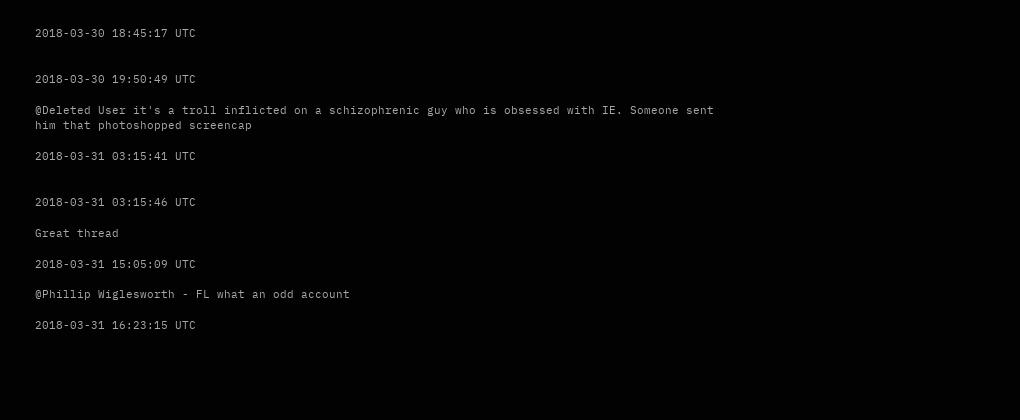2018-03-30 18:45:17 UTC


2018-03-30 19:50:49 UTC

@Deleted User it's a troll inflicted on a schizophrenic guy who is obsessed with IE. Someone sent him that photoshopped screencap

2018-03-31 03:15:41 UTC


2018-03-31 03:15:46 UTC

Great thread

2018-03-31 15:05:09 UTC

@Phillip Wiglesworth - FL what an odd account

2018-03-31 16:23:15 UTC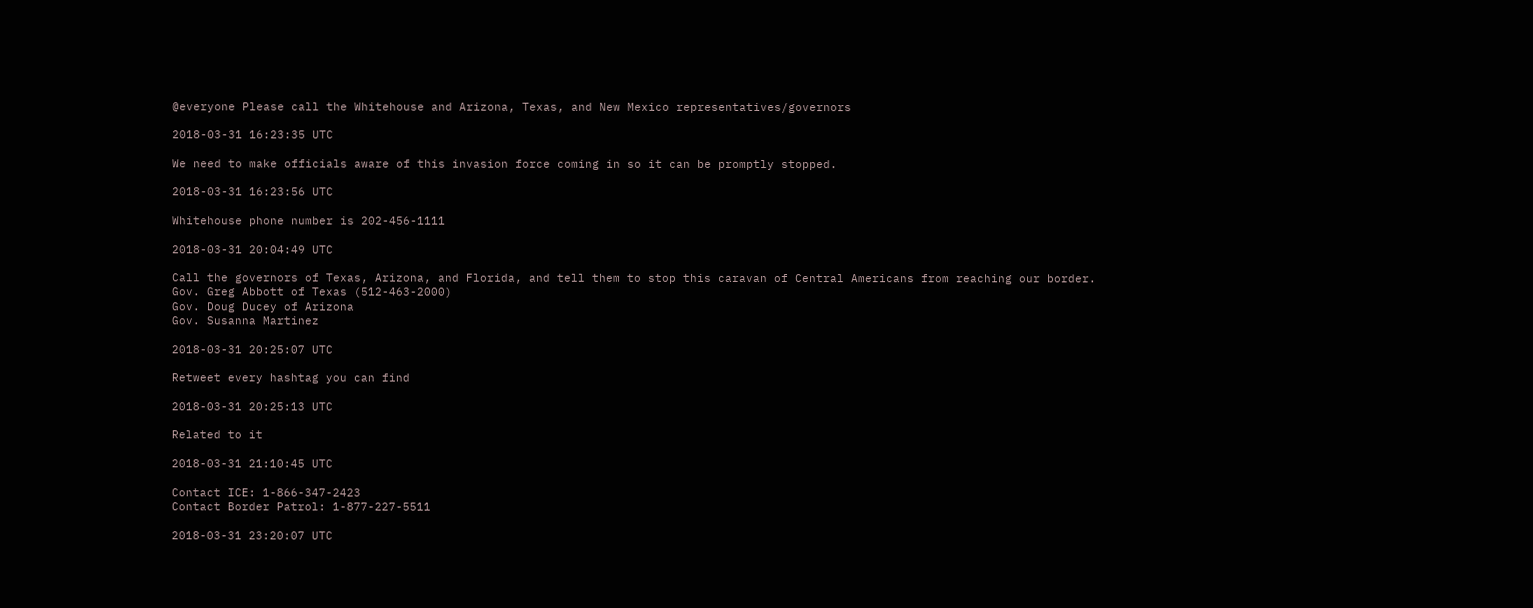@everyone Please call the Whitehouse and Arizona, Texas, and New Mexico representatives/governors

2018-03-31 16:23:35 UTC

We need to make officials aware of this invasion force coming in so it can be promptly stopped.

2018-03-31 16:23:56 UTC

Whitehouse phone number is 202-456-1111

2018-03-31 20:04:49 UTC

Call the governors of Texas, Arizona, and Florida, and tell them to stop this caravan of Central Americans from reaching our border.
Gov. Greg Abbott of Texas (512-463-2000)
Gov. Doug Ducey of Arizona
Gov. Susanna Martinez

2018-03-31 20:25:07 UTC

Retweet every hashtag you can find

2018-03-31 20:25:13 UTC

Related to it

2018-03-31 21:10:45 UTC

Contact ICE: 1-866-347-2423
Contact Border Patrol: 1-877-227-5511

2018-03-31 23:20:07 UTC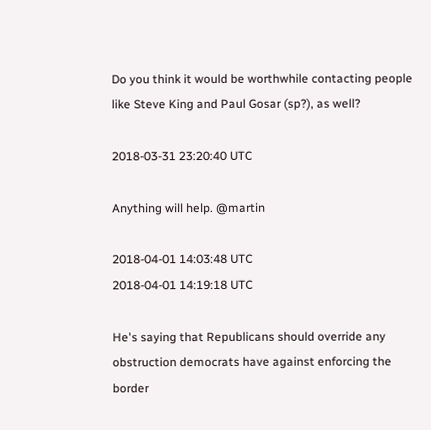Do you think it would be worthwhile contacting people like Steve King and Paul Gosar (sp?), as well?

2018-03-31 23:20:40 UTC

Anything will help. @martin

2018-04-01 14:03:48 UTC
2018-04-01 14:19:18 UTC

He's saying that Republicans should override any obstruction democrats have against enforcing the border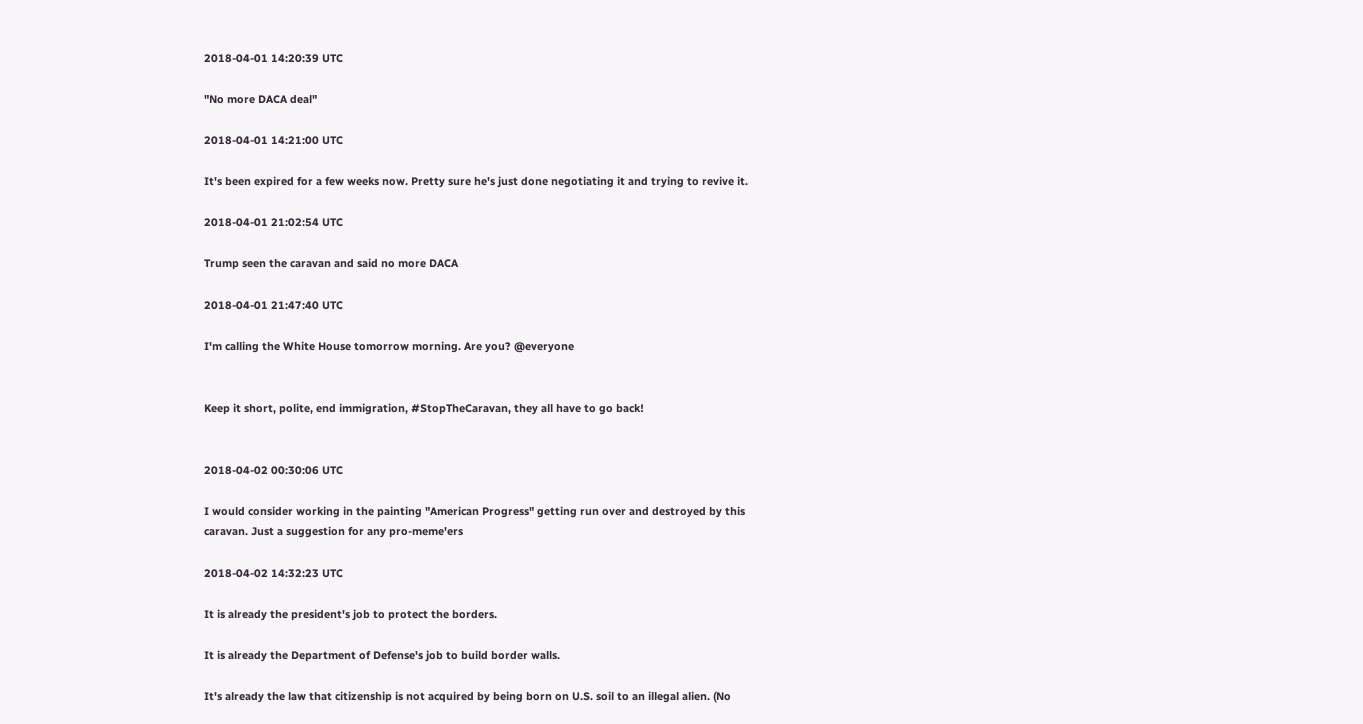2018-04-01 14:20:39 UTC

"No more DACA deal"

2018-04-01 14:21:00 UTC

It's been expired for a few weeks now. Pretty sure he's just done negotiating it and trying to revive it.

2018-04-01 21:02:54 UTC

Trump seen the caravan and said no more DACA

2018-04-01 21:47:40 UTC

I'm calling the White House tomorrow morning. Are you? @everyone


Keep it short, polite, end immigration, #StopTheCaravan, they all have to go back!


2018-04-02 00:30:06 UTC

I would consider working in the painting "American Progress" getting run over and destroyed by this caravan. Just a suggestion for any pro-meme'ers

2018-04-02 14:32:23 UTC

It is already the president's job to protect the borders.

It is already the Department of Defense's job to build border walls.

It's already the law that citizenship is not acquired by being born on U.S. soil to an illegal alien. (No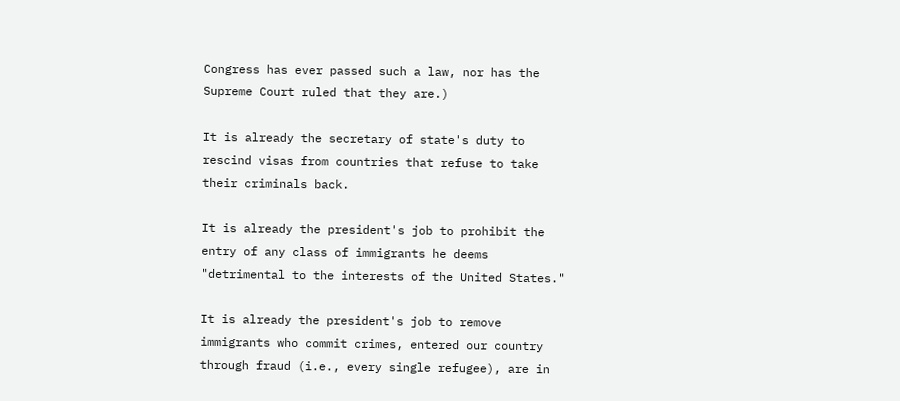Congress has ever passed such a law, nor has the Supreme Court ruled that they are.)

It is already the secretary of state's duty to rescind visas from countries that refuse to take their criminals back.

It is already the president's job to prohibit the entry of any class of immigrants he deems "detrimental to the interests of the United States."

It is already the president's job to remove immigrants who commit crimes, entered our country through fraud (i.e., every single refugee), are in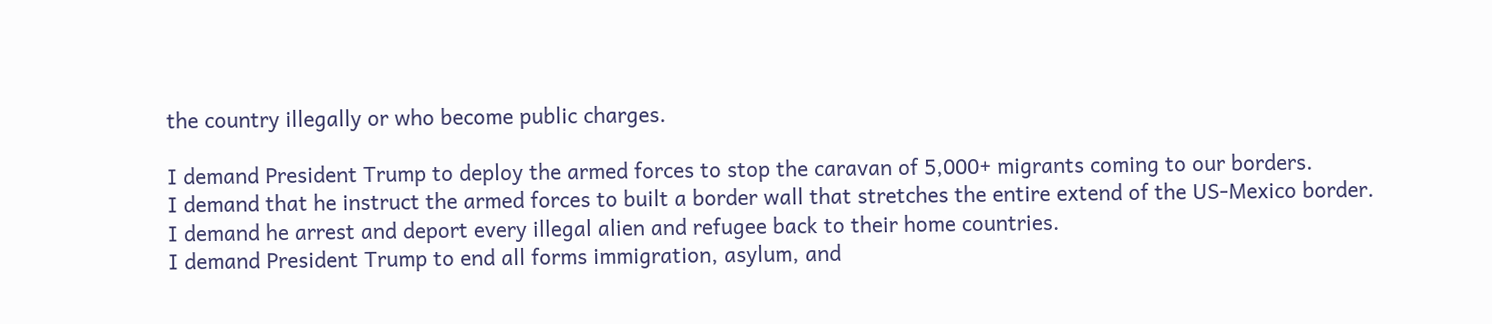the country illegally or who become public charges.

I demand President Trump to deploy the armed forces to stop the caravan of 5,000+ migrants coming to our borders.
I demand that he instruct the armed forces to built a border wall that stretches the entire extend of the US-Mexico border.
I demand he arrest and deport every illegal alien and refugee back to their home countries.
I demand President Trump to end all forms immigration, asylum, and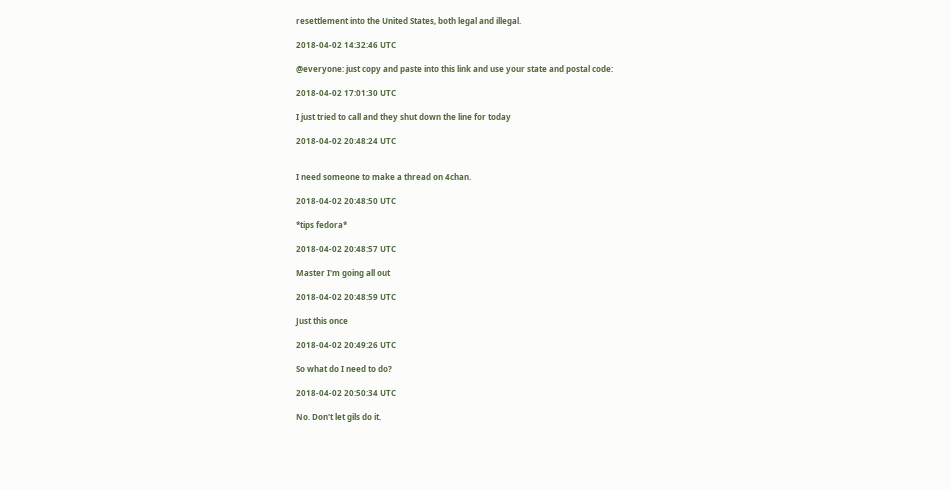resettlement into the United States, both legal and illegal.

2018-04-02 14:32:46 UTC

@everyone: just copy and paste into this link and use your state and postal code:

2018-04-02 17:01:30 UTC

I just tried to call and they shut down the line for today

2018-04-02 20:48:24 UTC


I need someone to make a thread on 4chan.

2018-04-02 20:48:50 UTC

*tips fedora*

2018-04-02 20:48:57 UTC

Master I'm going all out

2018-04-02 20:48:59 UTC

Just this once

2018-04-02 20:49:26 UTC

So what do I need to do?

2018-04-02 20:50:34 UTC

No. Don't let gils do it.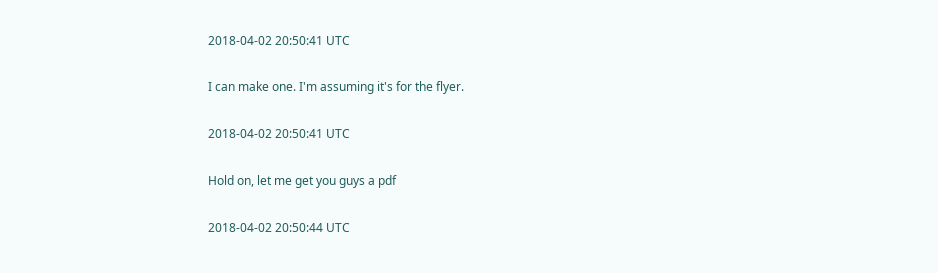2018-04-02 20:50:41 UTC

I can make one. I'm assuming it's for the flyer.

2018-04-02 20:50:41 UTC

Hold on, let me get you guys a pdf

2018-04-02 20:50:44 UTC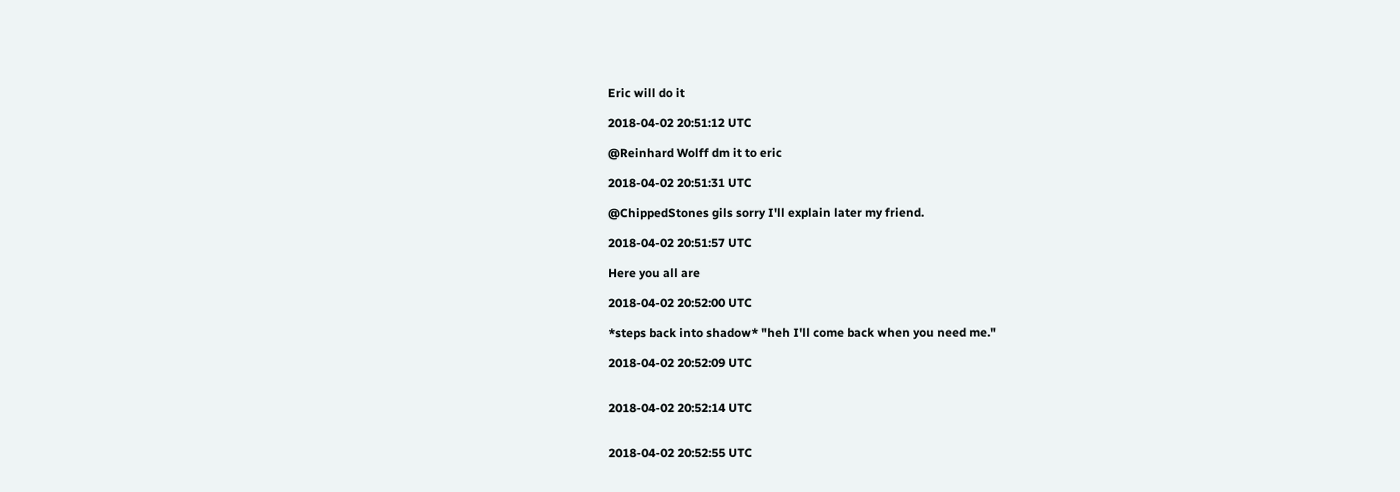Eric will do it

2018-04-02 20:51:12 UTC

@Reinhard Wolff dm it to eric

2018-04-02 20:51:31 UTC

@ChippedStones gils sorry I'll explain later my friend.

2018-04-02 20:51:57 UTC

Here you all are

2018-04-02 20:52:00 UTC

*steps back into shadow* "heh I'll come back when you need me."

2018-04-02 20:52:09 UTC


2018-04-02 20:52:14 UTC


2018-04-02 20:52:55 UTC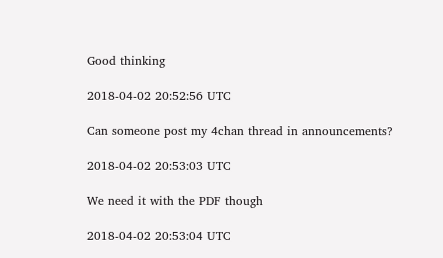Good thinking

2018-04-02 20:52:56 UTC

Can someone post my 4chan thread in announcements?

2018-04-02 20:53:03 UTC

We need it with the PDF though

2018-04-02 20:53:04 UTC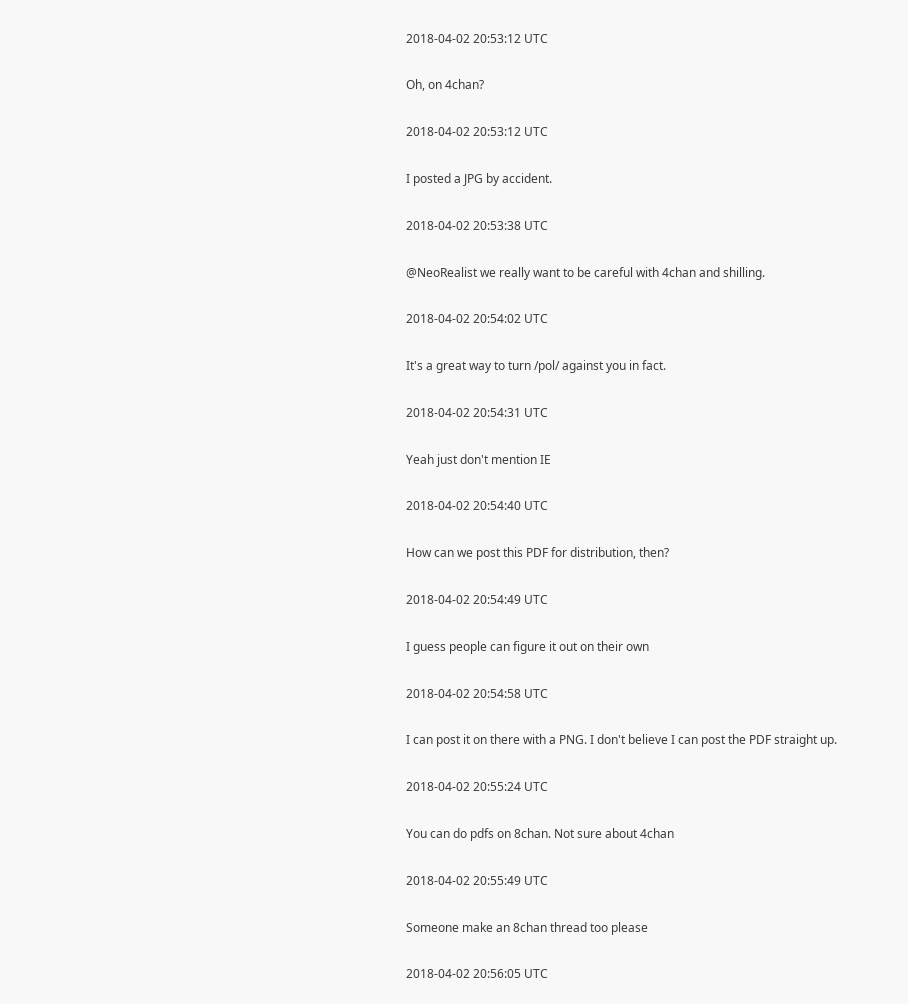2018-04-02 20:53:12 UTC

Oh, on 4chan?

2018-04-02 20:53:12 UTC

I posted a JPG by accident.

2018-04-02 20:53:38 UTC

@NeoRealist we really want to be careful with 4chan and shilling.

2018-04-02 20:54:02 UTC

It's a great way to turn /pol/ against you in fact.

2018-04-02 20:54:31 UTC

Yeah just don't mention IE

2018-04-02 20:54:40 UTC

How can we post this PDF for distribution, then?

2018-04-02 20:54:49 UTC

I guess people can figure it out on their own

2018-04-02 20:54:58 UTC

I can post it on there with a PNG. I don't believe I can post the PDF straight up.

2018-04-02 20:55:24 UTC

You can do pdfs on 8chan. Not sure about 4chan

2018-04-02 20:55:49 UTC

Someone make an 8chan thread too please

2018-04-02 20:56:05 UTC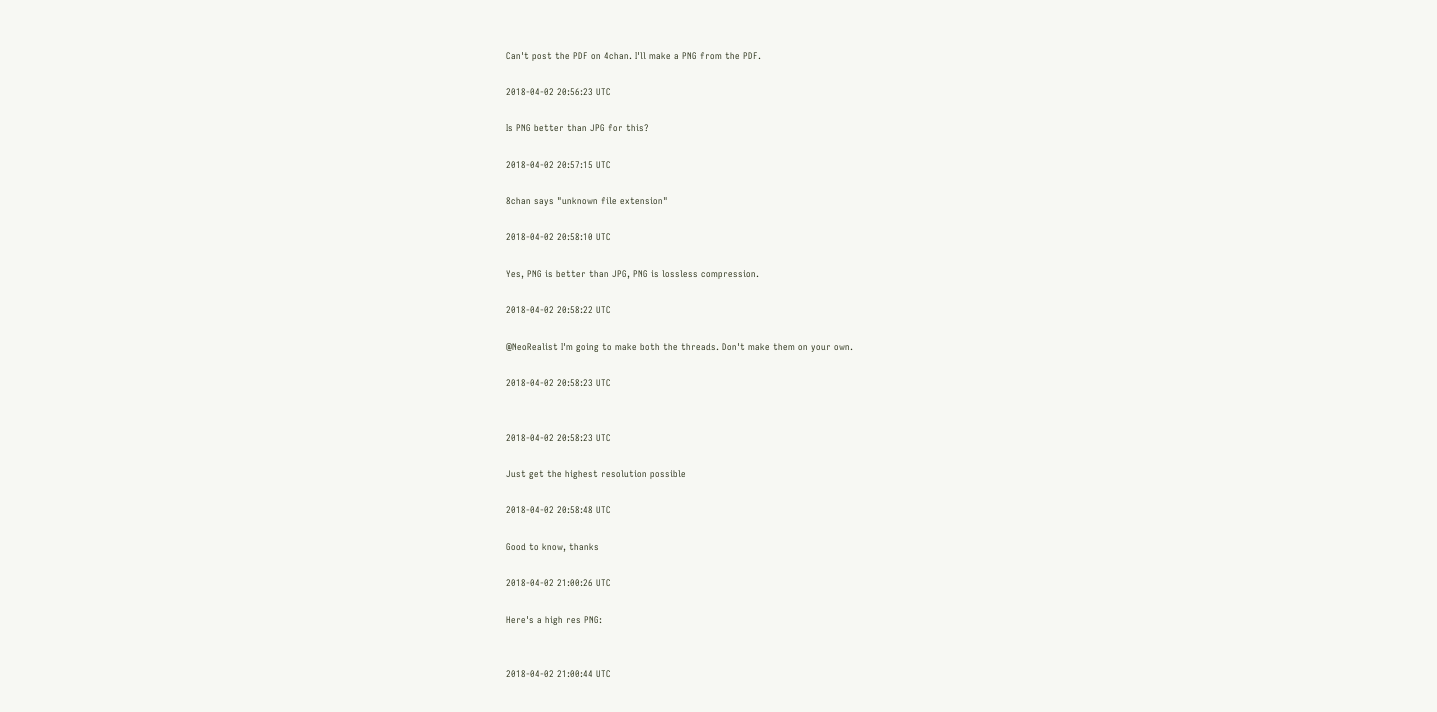Can't post the PDF on 4chan. I'll make a PNG from the PDF.

2018-04-02 20:56:23 UTC

Is PNG better than JPG for this?

2018-04-02 20:57:15 UTC

8chan says "unknown file extension"

2018-04-02 20:58:10 UTC

Yes, PNG is better than JPG, PNG is lossless compression.

2018-04-02 20:58:22 UTC

@NeoRealist I'm going to make both the threads. Don't make them on your own.

2018-04-02 20:58:23 UTC


2018-04-02 20:58:23 UTC

Just get the highest resolution possible

2018-04-02 20:58:48 UTC

Good to know, thanks

2018-04-02 21:00:26 UTC

Here's a high res PNG:


2018-04-02 21:00:44 UTC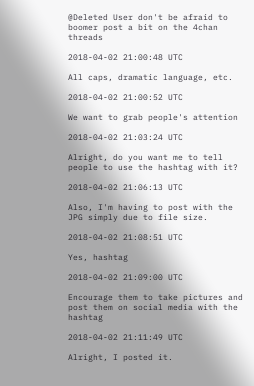@Deleted User don't be afraid to boomer post a bit on the 4chan threads

2018-04-02 21:00:48 UTC

All caps, dramatic language, etc.

2018-04-02 21:00:52 UTC

We want to grab people's attention

2018-04-02 21:03:24 UTC

Alright, do you want me to tell people to use the hashtag with it?

2018-04-02 21:06:13 UTC

Also, I'm having to post with the JPG simply due to file size.

2018-04-02 21:08:51 UTC

Yes, hashtag

2018-04-02 21:09:00 UTC

Encourage them to take pictures and post them on social media with the hashtag

2018-04-02 21:11:49 UTC

Alright, I posted it.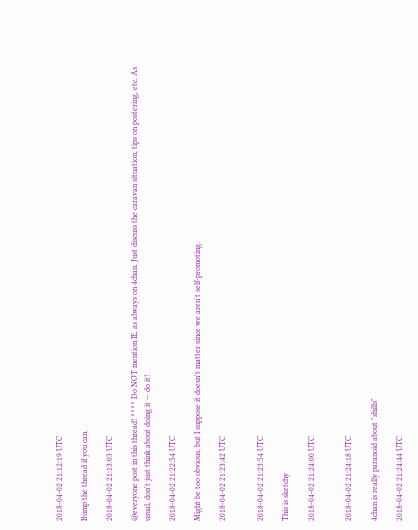2018-04-02 21:12:19 UTC

Bump the thread if you can.

2018-04-02 21:13:03 UTC

@everyone post in this thread! ^^^^ Do NOT mention IE, as always on 4chan. Just discuss the caravan situation, tips on postering, etc. As usual, don't just think about doing it -- do it!

2018-04-02 21:22:54 UTC

Might be too obvious, but I suppose it doesn't matter since we aren't self-promoting.

2018-04-02 21:23:42 UTC


2018-04-02 21:23:54 UTC

This is sketchy

2018-04-02 21:24:00 UTC


2018-04-02 21:24:18 UTC

4chan is really paranoid about "shills"

2018-04-02 21:24:44 UTC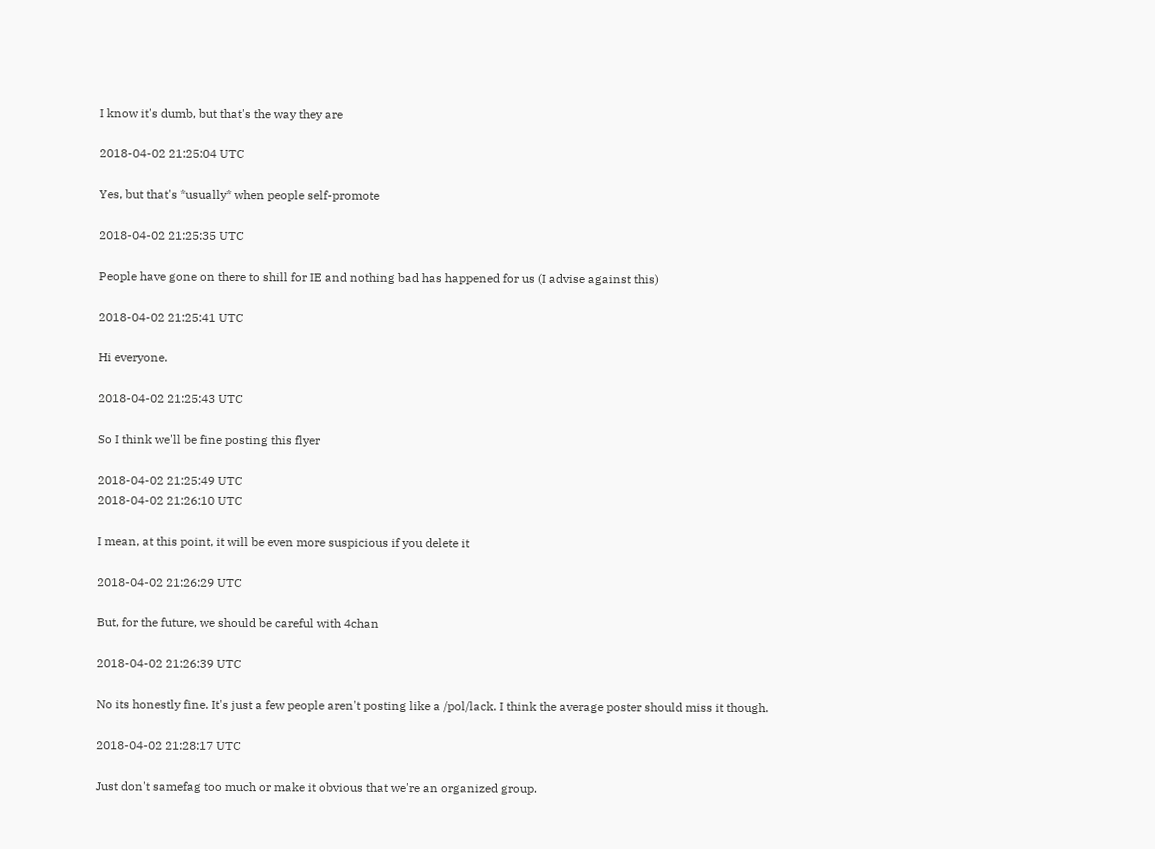I know it's dumb, but that's the way they are

2018-04-02 21:25:04 UTC

Yes, but that's *usually* when people self-promote

2018-04-02 21:25:35 UTC

People have gone on there to shill for IE and nothing bad has happened for us (I advise against this)

2018-04-02 21:25:41 UTC

Hi everyone.

2018-04-02 21:25:43 UTC

So I think we'll be fine posting this flyer

2018-04-02 21:25:49 UTC
2018-04-02 21:26:10 UTC

I mean, at this point, it will be even more suspicious if you delete it

2018-04-02 21:26:29 UTC

But, for the future, we should be careful with 4chan

2018-04-02 21:26:39 UTC

No its honestly fine. It's just a few people aren't posting like a /pol/lack. I think the average poster should miss it though.

2018-04-02 21:28:17 UTC

Just don't samefag too much or make it obvious that we're an organized group.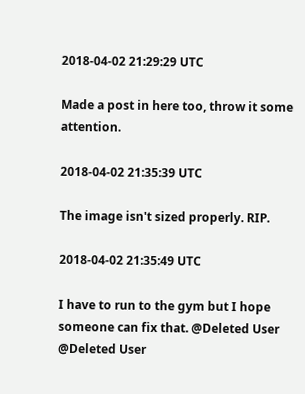2018-04-02 21:29:29 UTC

Made a post in here too, throw it some attention.

2018-04-02 21:35:39 UTC

The image isn't sized properly. RIP.

2018-04-02 21:35:49 UTC

I have to run to the gym but I hope someone can fix that. @Deleted User @Deleted User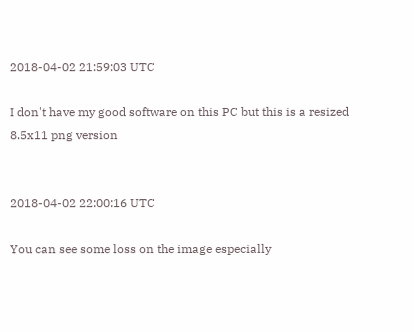2018-04-02 21:59:03 UTC

I don't have my good software on this PC but this is a resized 8.5x11 png version


2018-04-02 22:00:16 UTC

You can see some loss on the image especially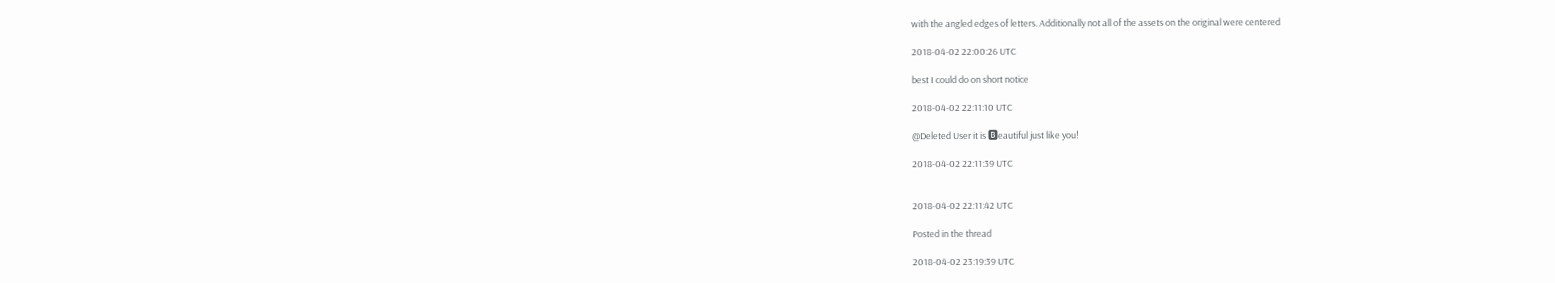with the angled edges of letters. Additionally not all of the assets on the original were centered

2018-04-02 22:00:26 UTC

best I could do on short notice

2018-04-02 22:11:10 UTC

@Deleted User it is 🅱eautiful just like you!

2018-04-02 22:11:39 UTC


2018-04-02 22:11:42 UTC

Posted in the thread

2018-04-02 23:19:39 UTC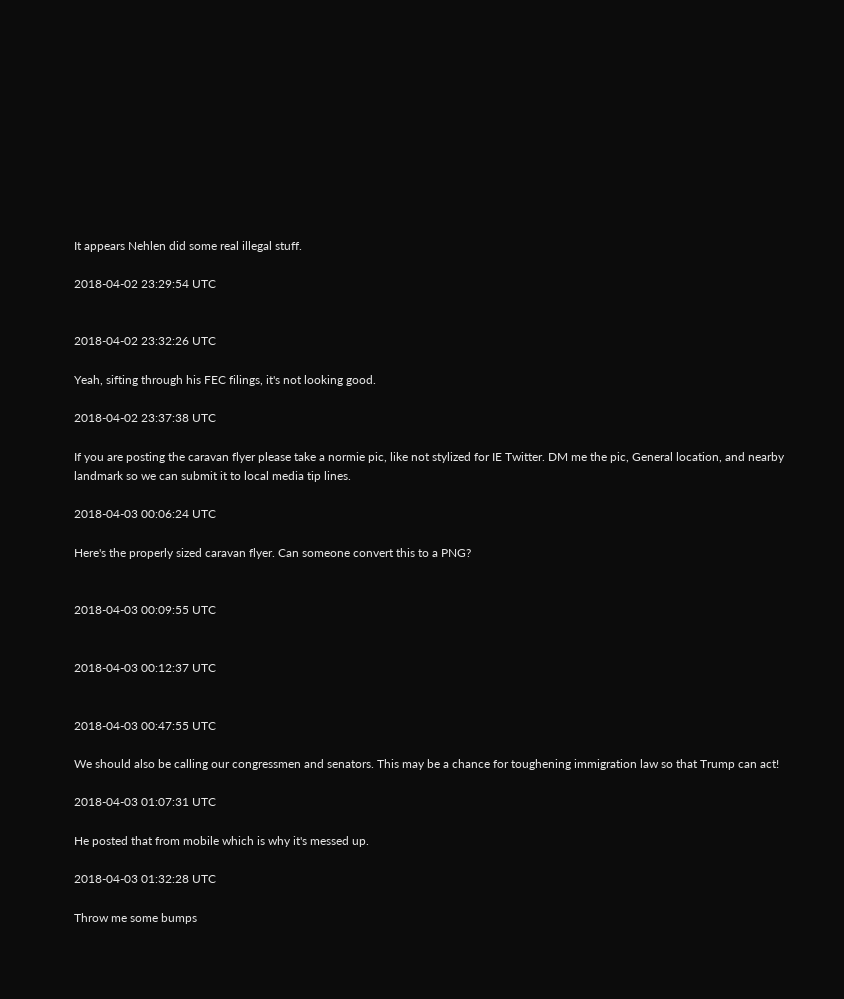It appears Nehlen did some real illegal stuff.

2018-04-02 23:29:54 UTC


2018-04-02 23:32:26 UTC

Yeah, sifting through his FEC filings, it's not looking good.

2018-04-02 23:37:38 UTC

If you are posting the caravan flyer please take a normie pic, like not stylized for IE Twitter. DM me the pic, General location, and nearby landmark so we can submit it to local media tip lines.

2018-04-03 00:06:24 UTC

Here's the properly sized caravan flyer. Can someone convert this to a PNG?


2018-04-03 00:09:55 UTC


2018-04-03 00:12:37 UTC


2018-04-03 00:47:55 UTC

We should also be calling our congressmen and senators. This may be a chance for toughening immigration law so that Trump can act!

2018-04-03 01:07:31 UTC

He posted that from mobile which is why it's messed up.

2018-04-03 01:32:28 UTC

Throw me some bumps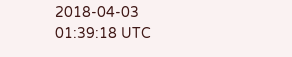2018-04-03 01:39:18 UTC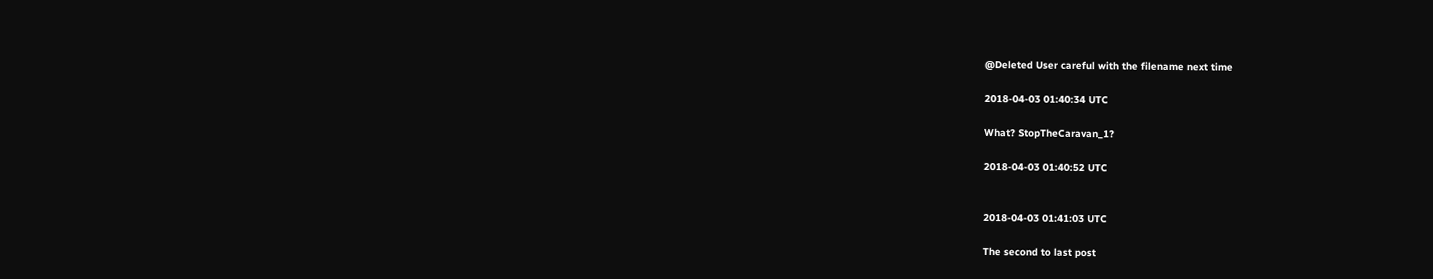@Deleted User careful with the filename next time

2018-04-03 01:40:34 UTC

What? StopTheCaravan_1?

2018-04-03 01:40:52 UTC


2018-04-03 01:41:03 UTC

The second to last post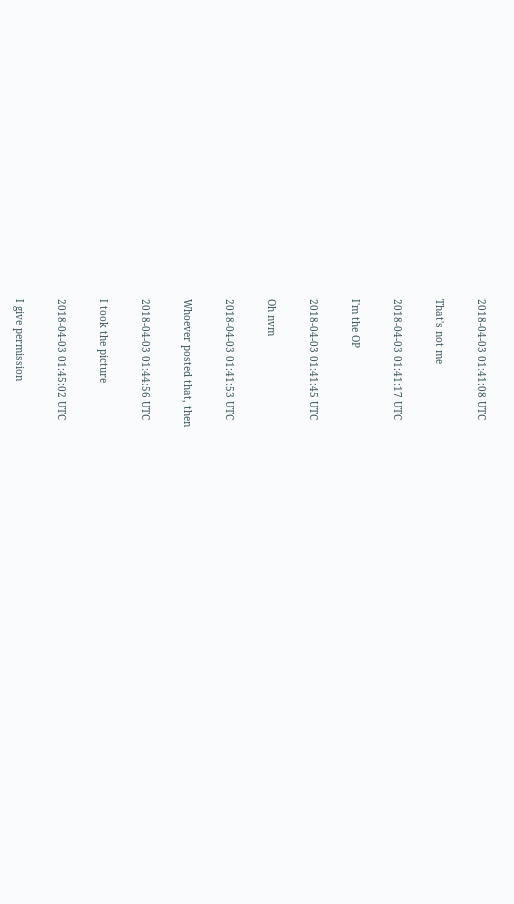2018-04-03 01:41:08 UTC

That's not me

2018-04-03 01:41:17 UTC

I'm the OP

2018-04-03 01:41:45 UTC

Oh nvm

2018-04-03 01:41:53 UTC

Whoever posted that, then

2018-04-03 01:44:56 UTC

I took the picture

2018-04-03 01:45:02 UTC

I give permission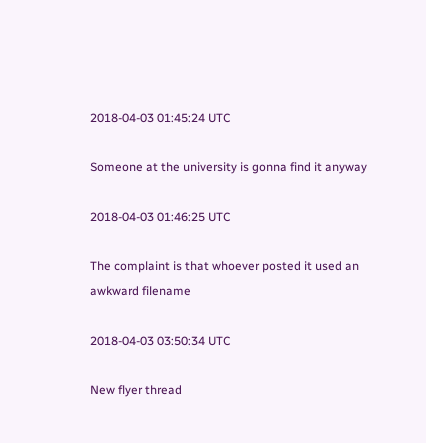2018-04-03 01:45:24 UTC

Someone at the university is gonna find it anyway

2018-04-03 01:46:25 UTC

The complaint is that whoever posted it used an awkward filename

2018-04-03 03:50:34 UTC

New flyer thread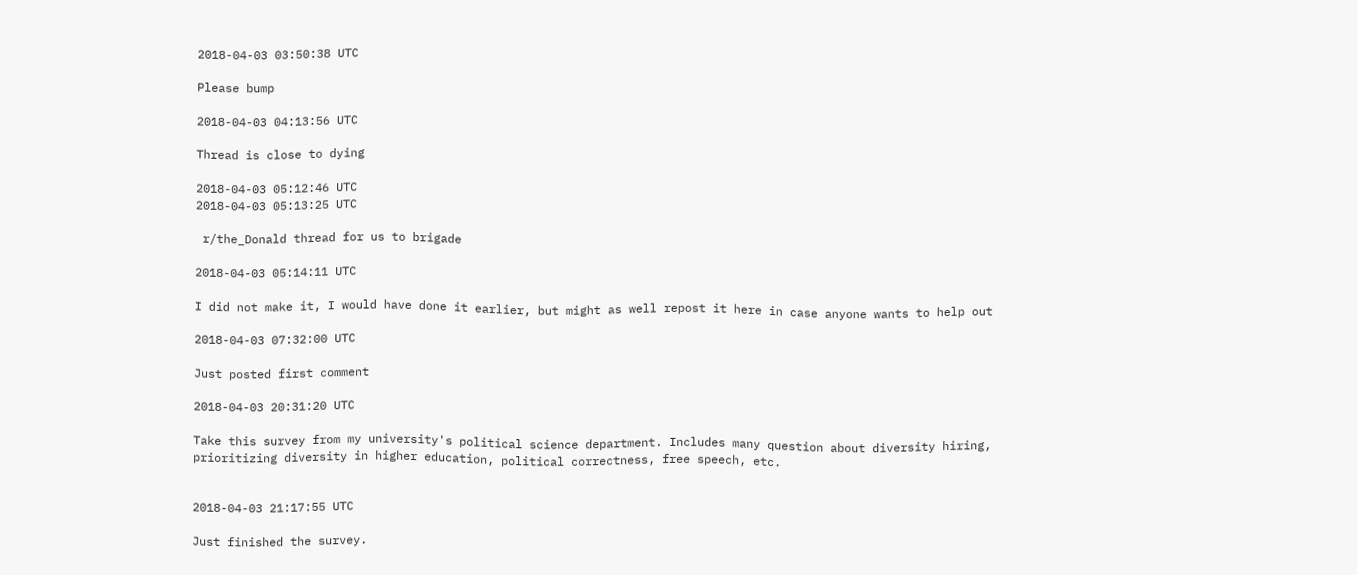2018-04-03 03:50:38 UTC

Please bump

2018-04-03 04:13:56 UTC

Thread is close to dying

2018-04-03 05:12:46 UTC
2018-04-03 05:13:25 UTC

 r/the_Donald thread for us to brigade

2018-04-03 05:14:11 UTC

I did not make it, I would have done it earlier, but might as well repost it here in case anyone wants to help out

2018-04-03 07:32:00 UTC

Just posted first comment

2018-04-03 20:31:20 UTC

Take this survey from my university's political science department. Includes many question about diversity hiring, prioritizing diversity in higher education, political correctness, free speech, etc.


2018-04-03 21:17:55 UTC

Just finished the survey.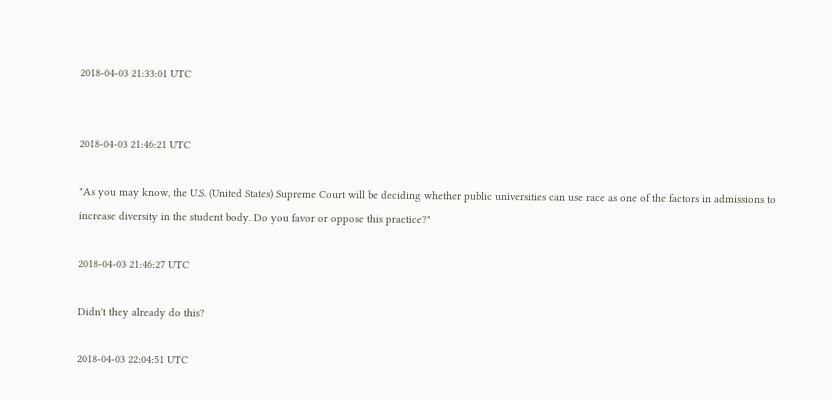2018-04-03 21:33:01 UTC


2018-04-03 21:46:21 UTC

"As you may know, the U.S. (United States) Supreme Court will be deciding whether public universities can use race as one of the factors in admissions to increase diversity in the student body. Do you favor or oppose this practice?"

2018-04-03 21:46:27 UTC

Didn't they already do this?

2018-04-03 22:04:51 UTC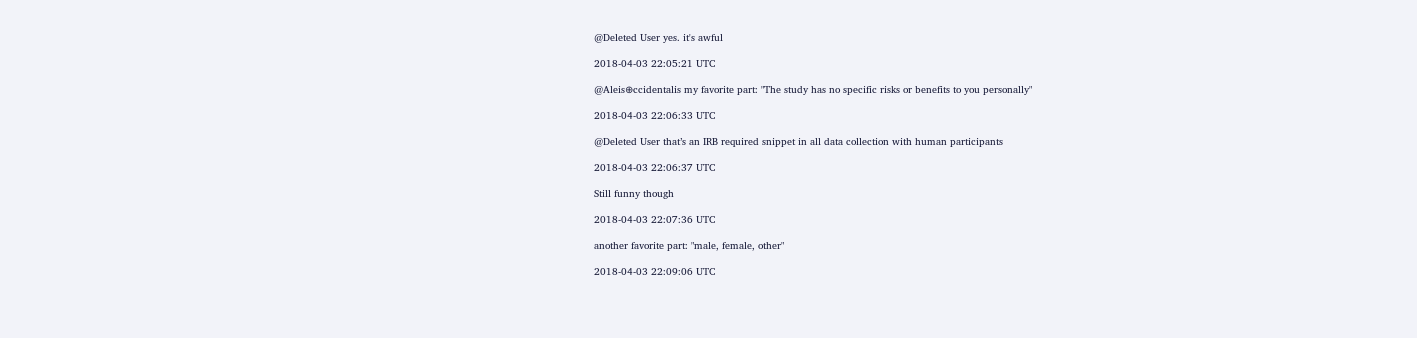@Deleted User yes. it's awful

2018-04-03 22:05:21 UTC

@Aleis⊕ccidentalis my favorite part: "The study has no specific risks or benefits to you personally"

2018-04-03 22:06:33 UTC

@Deleted User that’s an IRB required snippet in all data collection with human participants

2018-04-03 22:06:37 UTC

Still funny though

2018-04-03 22:07:36 UTC

another favorite part: "male, female, other"

2018-04-03 22:09:06 UTC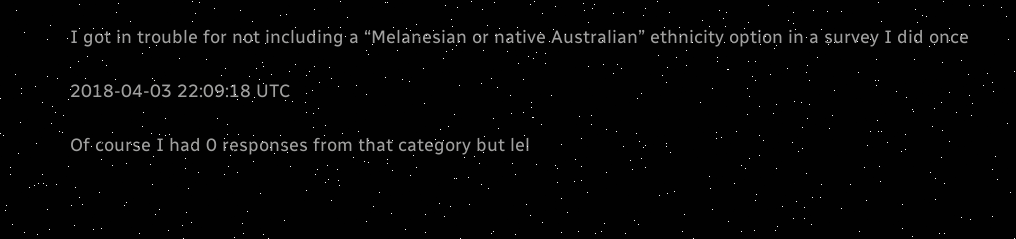I got in trouble for not including a “Melanesian or native Australian” ethnicity option in a survey I did once

2018-04-03 22:09:18 UTC

Of course I had 0 responses from that category but lel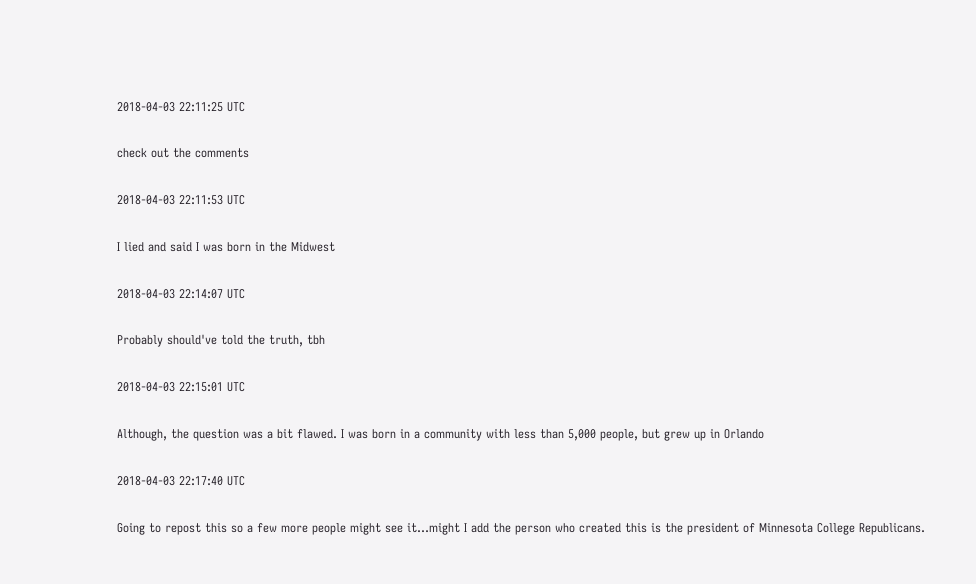2018-04-03 22:11:25 UTC

check out the comments

2018-04-03 22:11:53 UTC

I lied and said I was born in the Midwest

2018-04-03 22:14:07 UTC

Probably should've told the truth, tbh

2018-04-03 22:15:01 UTC

Although, the question was a bit flawed. I was born in a community with less than 5,000 people, but grew up in Orlando

2018-04-03 22:17:40 UTC

Going to repost this so a few more people might see it...might I add the person who created this is the president of Minnesota College Republicans.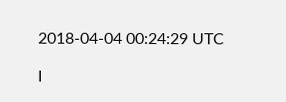2018-04-04 00:24:29 UTC

I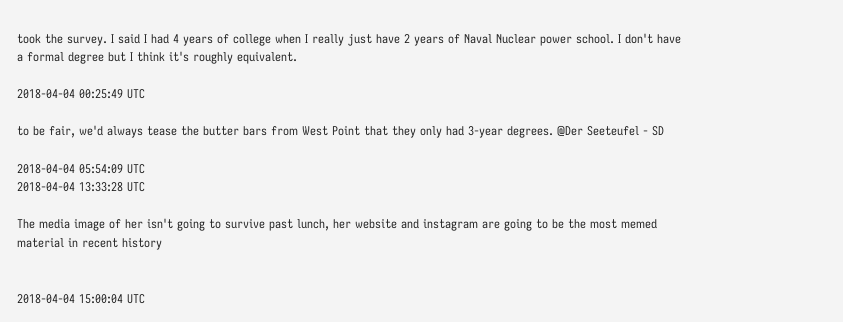took the survey. I said I had 4 years of college when I really just have 2 years of Naval Nuclear power school. I don't have a formal degree but I think it's roughly equivalent.

2018-04-04 00:25:49 UTC

to be fair, we'd always tease the butter bars from West Point that they only had 3-year degrees. @Der Seeteufel - SD

2018-04-04 05:54:09 UTC
2018-04-04 13:33:28 UTC

The media image of her isn't going to survive past lunch, her website and instagram are going to be the most memed material in recent history


2018-04-04 15:00:04 UTC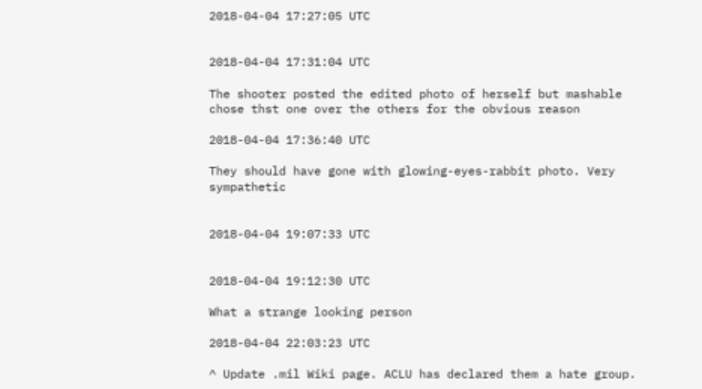2018-04-04 17:27:05 UTC


2018-04-04 17:31:04 UTC

The shooter posted the edited photo of herself but mashable chose thst one over the others for the obvious reason

2018-04-04 17:36:40 UTC

They should have gone with glowing-eyes-rabbit photo. Very sympathetic


2018-04-04 19:07:33 UTC


2018-04-04 19:12:30 UTC

What a strange looking person

2018-04-04 22:03:23 UTC

^ Update .mil Wiki page. ACLU has declared them a hate group.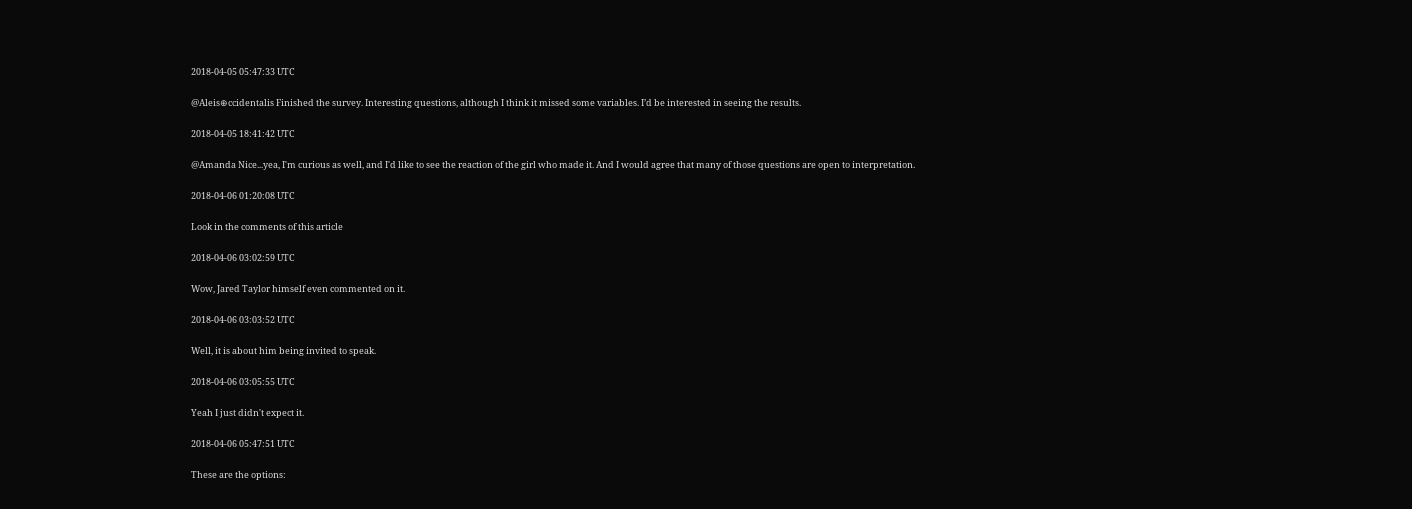2018-04-05 05:47:33 UTC

@Aleis⊕ccidentalis Finished the survey. Interesting questions, although I think it missed some variables. I’d be interested in seeing the results.

2018-04-05 18:41:42 UTC

@Amanda Nice...yea, I'm curious as well, and I'd like to see the reaction of the girl who made it. And I would agree that many of those questions are open to interpretation.

2018-04-06 01:20:08 UTC

Look in the comments of this article

2018-04-06 03:02:59 UTC

Wow, Jared Taylor himself even commented on it.

2018-04-06 03:03:52 UTC

Well, it is about him being invited to speak.

2018-04-06 03:05:55 UTC

Yeah I just didn't expect it.

2018-04-06 05:47:51 UTC

These are the options: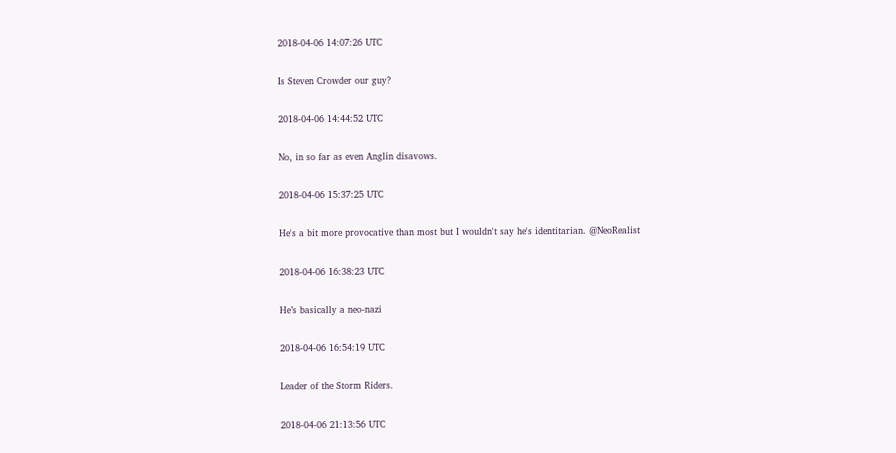2018-04-06 14:07:26 UTC

Is Steven Crowder our guy?

2018-04-06 14:44:52 UTC

No, in so far as even Anglin disavows.

2018-04-06 15:37:25 UTC

He's a bit more provocative than most but I wouldn't say he's identitarian. @NeoRealist

2018-04-06 16:38:23 UTC

He’s basically a neo-nazi

2018-04-06 16:54:19 UTC

Leader of the Storm Riders.

2018-04-06 21:13:56 UTC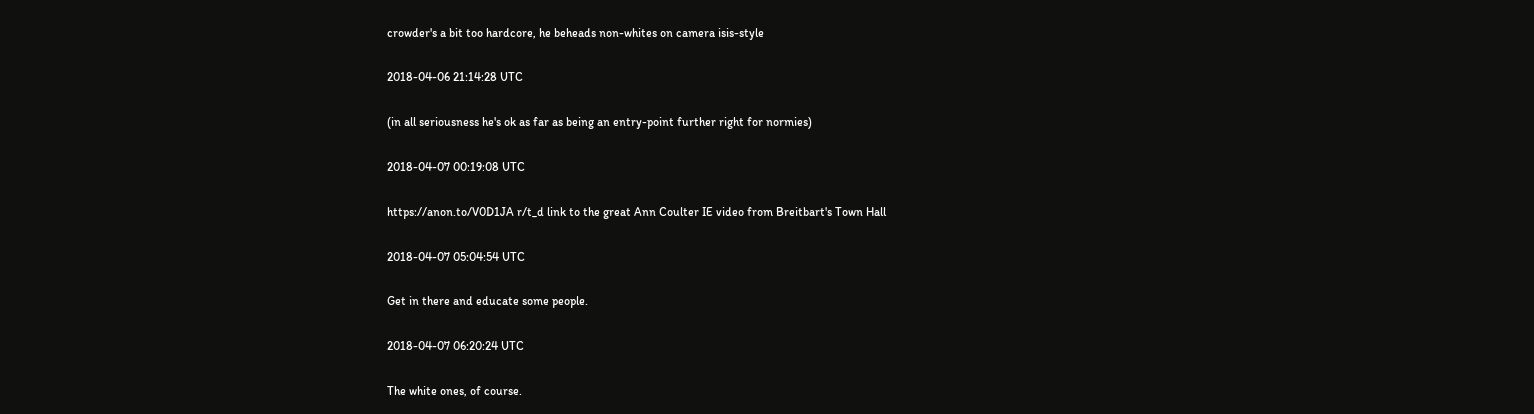crowder's a bit too hardcore, he beheads non-whites on camera isis-style

2018-04-06 21:14:28 UTC

(in all seriousness he's ok as far as being an entry-point further right for normies)

2018-04-07 00:19:08 UTC

https://anon.to/V0D1JA r/t_d link to the great Ann Coulter IE video from Breitbart's Town Hall

2018-04-07 05:04:54 UTC

Get in there and educate some people.

2018-04-07 06:20:24 UTC

The white ones, of course.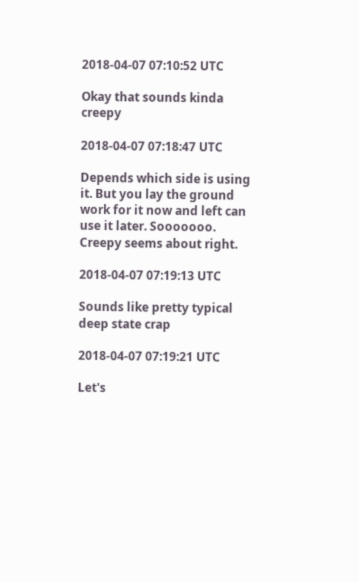2018-04-07 07:10:52 UTC

Okay that sounds kinda creepy

2018-04-07 07:18:47 UTC

Depends which side is using it. But you lay the ground work for it now and left can use it later. Sooooooo. Creepy seems about right.

2018-04-07 07:19:13 UTC

Sounds like pretty typical deep state crap

2018-04-07 07:19:21 UTC

Let's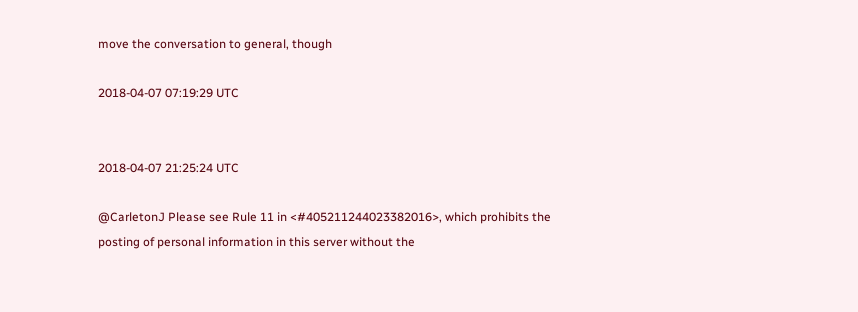move the conversation to general, though

2018-04-07 07:19:29 UTC


2018-04-07 21:25:24 UTC

@CarletonJ Please see Rule 11 in <#405211244023382016>, which prohibits the posting of personal information in this server without the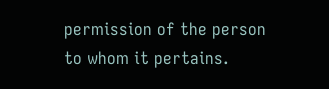permission of the person to whom it pertains.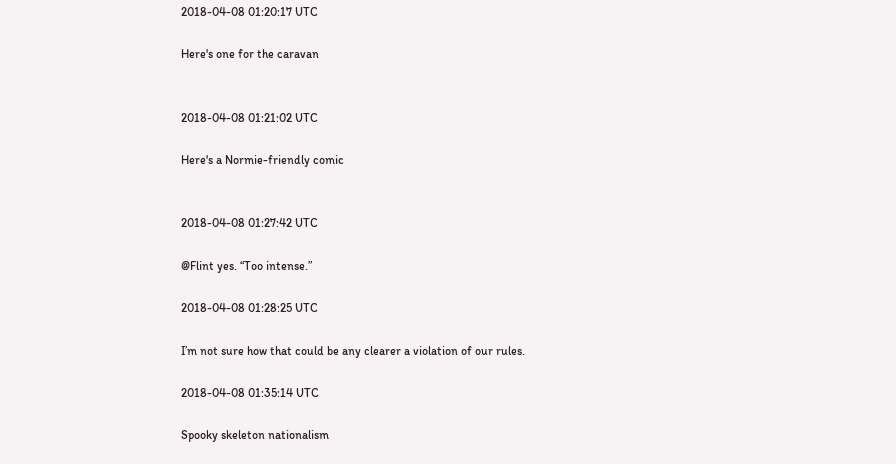2018-04-08 01:20:17 UTC

Here's one for the caravan


2018-04-08 01:21:02 UTC

Here's a Normie-friendly comic


2018-04-08 01:27:42 UTC

@Flint yes. “Too intense.”

2018-04-08 01:28:25 UTC

I’m not sure how that could be any clearer a violation of our rules.

2018-04-08 01:35:14 UTC

Spooky skeleton nationalism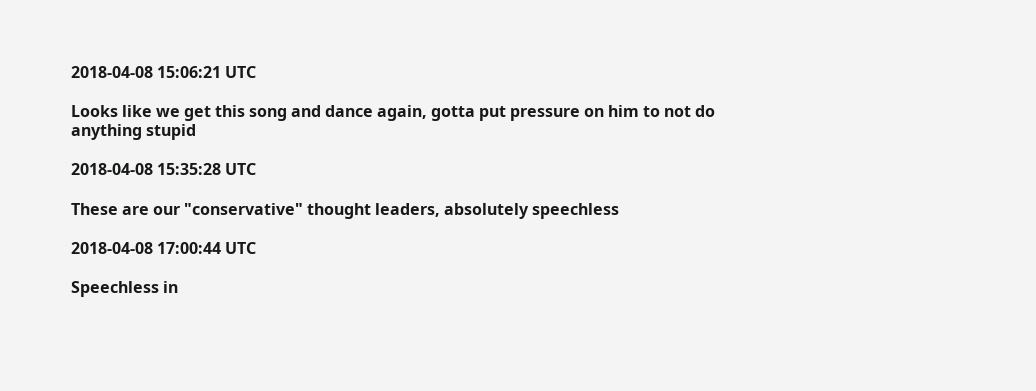2018-04-08 15:06:21 UTC

Looks like we get this song and dance again, gotta put pressure on him to not do anything stupid

2018-04-08 15:35:28 UTC

These are our "conservative" thought leaders, absolutely speechless

2018-04-08 17:00:44 UTC

Speechless in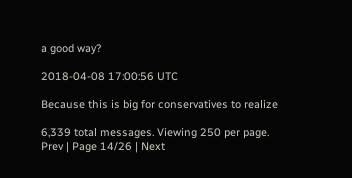a good way?

2018-04-08 17:00:56 UTC

Because this is big for conservatives to realize

6,339 total messages. Viewing 250 per page.
Prev | Page 14/26 | Next